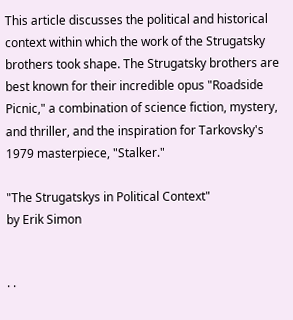This article discusses the political and historical context within which the work of the Strugatsky brothers took shape. The Strugatsky brothers are best known for their incredible opus "Roadside Picnic," a combination of science fiction, mystery, and thriller, and the inspiration for Tarkovsky's 1979 masterpiece, "Stalker."

"The Strugatskys in Political Context"
by Erik Simon


· ·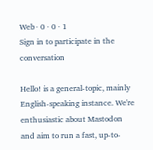Web · 0 · 0 · 1
Sign in to participate in the conversation

Hello! is a general-topic, mainly English-speaking instance. We're enthusiastic about Mastodon and aim to run a fast, up-to-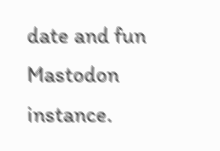date and fun Mastodon instance.